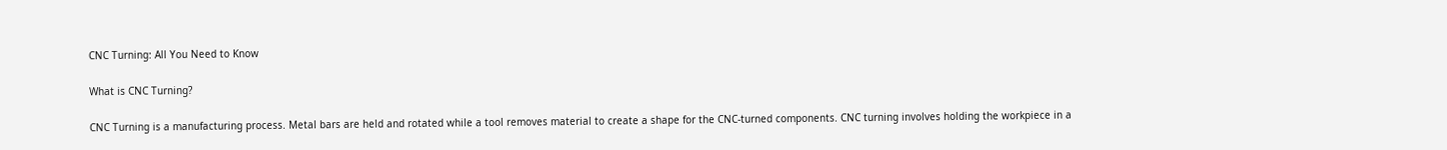CNC Turning: All You Need to Know

What is CNC Turning?

CNC Turning is a manufacturing process. Metal bars are held and rotated while a tool removes material to create a shape for the CNC-turned components. CNC turning involves holding the workpiece in a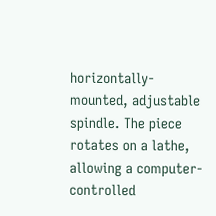horizontally-mounted, adjustable spindle. The piece rotates on a lathe, allowing a computer-controlled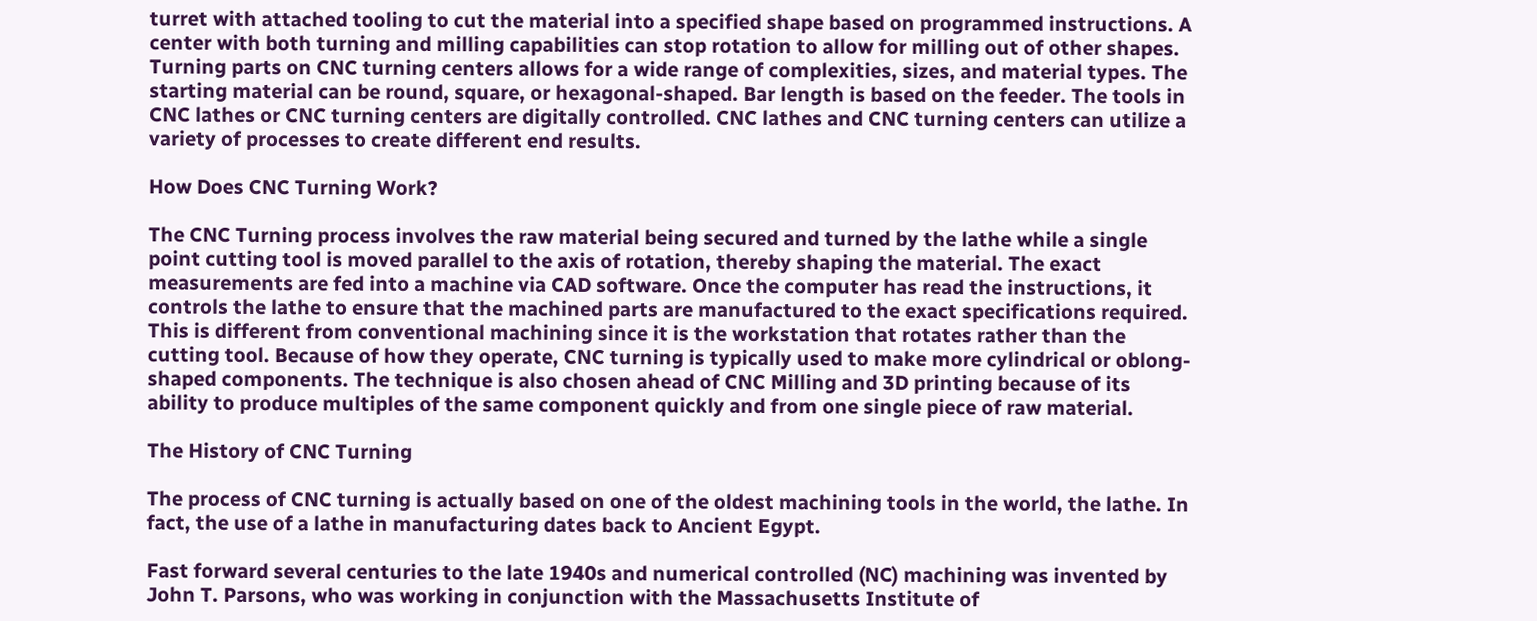turret with attached tooling to cut the material into a specified shape based on programmed instructions. A center with both turning and milling capabilities can stop rotation to allow for milling out of other shapes. Turning parts on CNC turning centers allows for a wide range of complexities, sizes, and material types. The starting material can be round, square, or hexagonal-shaped. Bar length is based on the feeder. The tools in CNC lathes or CNC turning centers are digitally controlled. CNC lathes and CNC turning centers can utilize a variety of processes to create different end results.

How Does CNC Turning Work?

The CNC Turning process involves the raw material being secured and turned by the lathe while a single point cutting tool is moved parallel to the axis of rotation, thereby shaping the material. The exact measurements are fed into a machine via CAD software. Once the computer has read the instructions, it controls the lathe to ensure that the machined parts are manufactured to the exact specifications required. This is different from conventional machining since it is the workstation that rotates rather than the cutting tool. Because of how they operate, CNC turning is typically used to make more cylindrical or oblong-shaped components. The technique is also chosen ahead of CNC Milling and 3D printing because of its ability to produce multiples of the same component quickly and from one single piece of raw material.

The History of CNC Turning

The process of CNC turning is actually based on one of the oldest machining tools in the world, the lathe. In fact, the use of a lathe in manufacturing dates back to Ancient Egypt.

Fast forward several centuries to the late 1940s and numerical controlled (NC) machining was invented by John T. Parsons, who was working in conjunction with the Massachusetts Institute of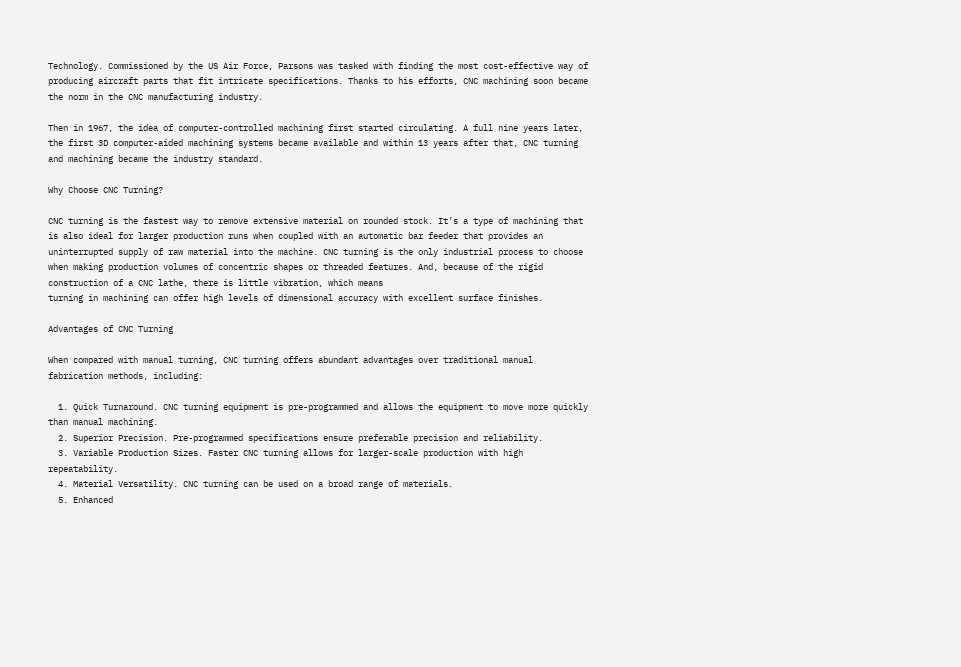Technology. Commissioned by the US Air Force, Parsons was tasked with finding the most cost-effective way of producing aircraft parts that fit intricate specifications. Thanks to his efforts, CNC machining soon became the norm in the CNC manufacturing industry.

Then in 1967, the idea of computer-controlled machining first started circulating. A full nine years later, the first 3D computer-aided machining systems became available and within 13 years after that, CNC turning and machining became the industry standard.

Why Choose CNC Turning?

CNC turning is the fastest way to remove extensive material on rounded stock. It’s a type of machining that is also ideal for larger production runs when coupled with an automatic bar feeder that provides an uninterrupted supply of raw material into the machine. CNC turning is the only industrial process to choose when making production volumes of concentric shapes or threaded features. And, because of the rigid construction of a CNC lathe, there is little vibration, which means
turning in machining can offer high levels of dimensional accuracy with excellent surface finishes.

Advantages of CNC Turning

When compared with manual turning, CNC turning offers abundant advantages over traditional manual fabrication methods, including:

  1. Quick Turnaround. CNC turning equipment is pre-programmed and allows the equipment to move more quickly than manual machining.
  2. Superior Precision. Pre-programmed specifications ensure preferable precision and reliability.
  3. Variable Production Sizes. Faster CNC turning allows for larger-scale production with high repeatability.
  4. Material Versatility. CNC turning can be used on a broad range of materials.
  5. Enhanced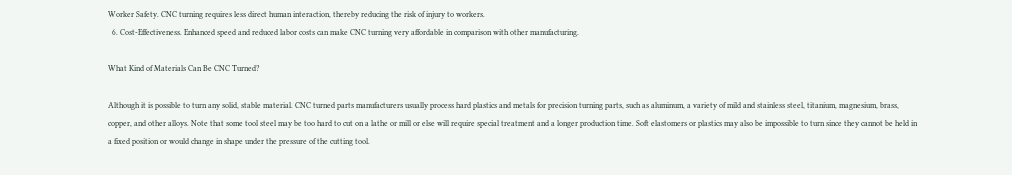Worker Safety. CNC turning requires less direct human interaction, thereby reducing the risk of injury to workers.
  6. Cost-Effectiveness. Enhanced speed and reduced labor costs can make CNC turning very affordable in comparison with other manufacturing.

What Kind of Materials Can Be CNC Turned?

Although it is possible to turn any solid, stable material. CNC turned parts manufacturers usually process hard plastics and metals for precision turning parts, such as aluminum, a variety of mild and stainless steel, titanium, magnesium, brass, copper, and other alloys. Note that some tool steel may be too hard to cut on a lathe or mill or else will require special treatment and a longer production time. Soft elastomers or plastics may also be impossible to turn since they cannot be held in a fixed position or would change in shape under the pressure of the cutting tool.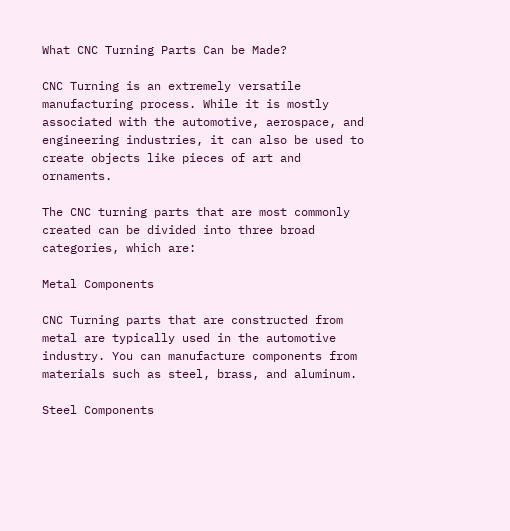What CNC Turning Parts Can be Made?

CNC Turning is an extremely versatile manufacturing process. While it is mostly associated with the automotive, aerospace, and engineering industries, it can also be used to create objects like pieces of art and ornaments.

The CNC turning parts that are most commonly created can be divided into three broad categories, which are:

Metal Components

CNC Turning parts that are constructed from metal are typically used in the automotive industry. You can manufacture components from materials such as steel, brass, and aluminum.

Steel Components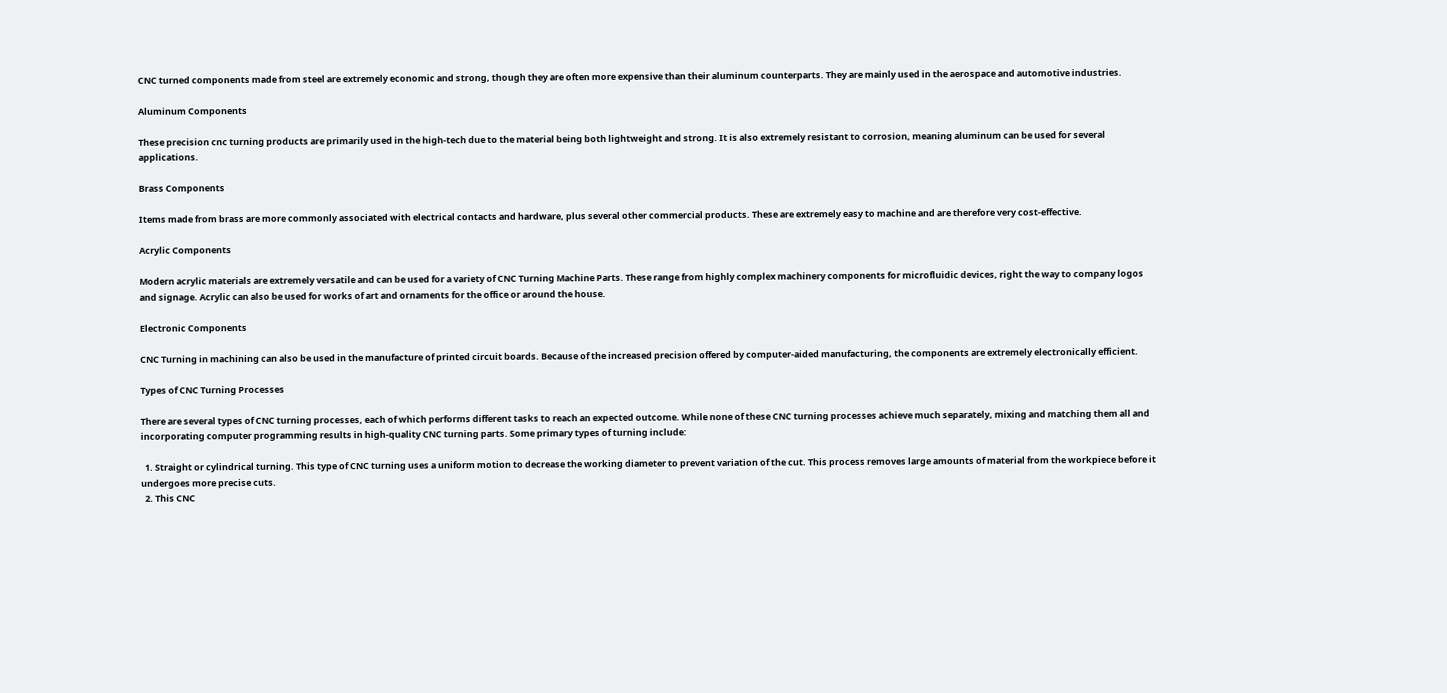CNC turned components made from steel are extremely economic and strong, though they are often more expensive than their aluminum counterparts. They are mainly used in the aerospace and automotive industries.

Aluminum Components

These precision cnc turning products are primarily used in the high-tech due to the material being both lightweight and strong. It is also extremely resistant to corrosion, meaning aluminum can be used for several applications.

Brass Components

Items made from brass are more commonly associated with electrical contacts and hardware, plus several other commercial products. These are extremely easy to machine and are therefore very cost-effective.

Acrylic Components

Modern acrylic materials are extremely versatile and can be used for a variety of CNC Turning Machine Parts. These range from highly complex machinery components for microfluidic devices, right the way to company logos and signage. Acrylic can also be used for works of art and ornaments for the office or around the house.

Electronic Components

CNC Turning in machining can also be used in the manufacture of printed circuit boards. Because of the increased precision offered by computer-aided manufacturing, the components are extremely electronically efficient.

Types of CNC Turning Processes

There are several types of CNC turning processes, each of which performs different tasks to reach an expected outcome. While none of these CNC turning processes achieve much separately, mixing and matching them all and incorporating computer programming results in high-quality CNC turning parts. Some primary types of turning include:

  1. Straight or cylindrical turning. This type of CNC turning uses a uniform motion to decrease the working diameter to prevent variation of the cut. This process removes large amounts of material from the workpiece before it undergoes more precise cuts.
  2. This CNC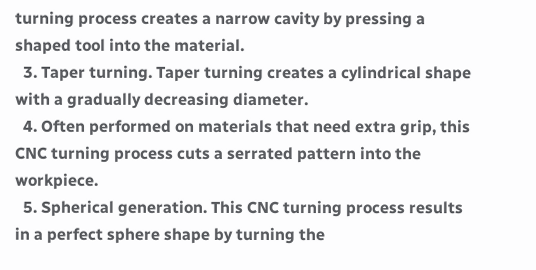turning process creates a narrow cavity by pressing a shaped tool into the material.
  3. Taper turning. Taper turning creates a cylindrical shape with a gradually decreasing diameter.
  4. Often performed on materials that need extra grip, this CNC turning process cuts a serrated pattern into the workpiece.
  5. Spherical generation. This CNC turning process results in a perfect sphere shape by turning the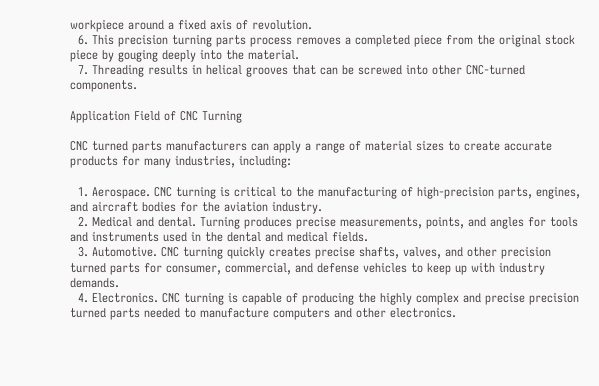workpiece around a fixed axis of revolution.
  6. This precision turning parts process removes a completed piece from the original stock piece by gouging deeply into the material.
  7. Threading results in helical grooves that can be screwed into other CNC-turned components.

Application Field of CNC Turning

CNC turned parts manufacturers can apply a range of material sizes to create accurate products for many industries, including:

  1. Aerospace. CNC turning is critical to the manufacturing of high-precision parts, engines, and aircraft bodies for the aviation industry.
  2. Medical and dental. Turning produces precise measurements, points, and angles for tools and instruments used in the dental and medical fields.
  3. Automotive. CNC turning quickly creates precise shafts, valves, and other precision turned parts for consumer, commercial, and defense vehicles to keep up with industry demands.
  4. Electronics. CNC turning is capable of producing the highly complex and precise precision turned parts needed to manufacture computers and other electronics.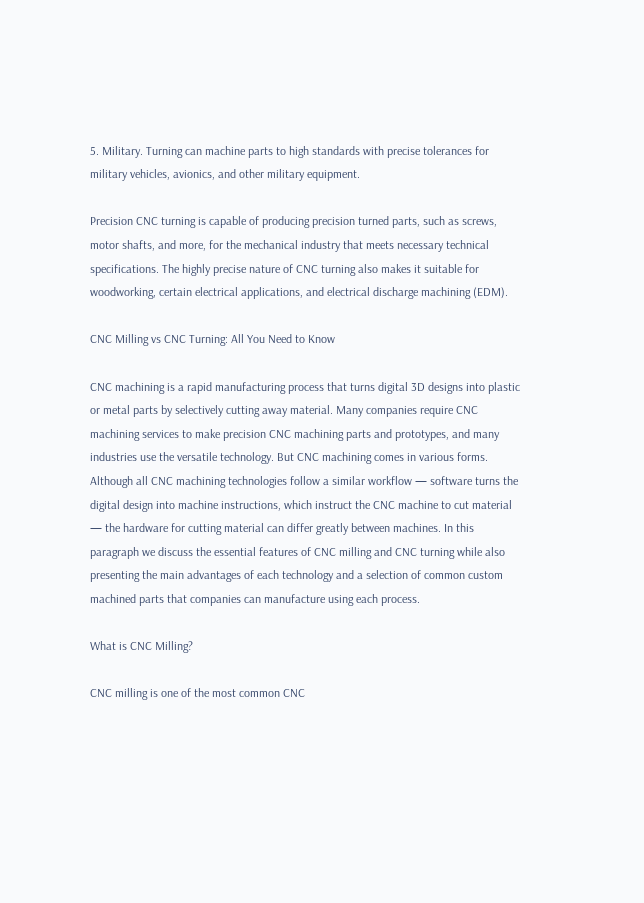5. Military. Turning can machine parts to high standards with precise tolerances for military vehicles, avionics, and other military equipment.

Precision CNC turning is capable of producing precision turned parts, such as screws, motor shafts, and more, for the mechanical industry that meets necessary technical specifications. The highly precise nature of CNC turning also makes it suitable for woodworking, certain electrical applications, and electrical discharge machining (EDM).

CNC Milling vs CNC Turning: All You Need to Know

CNC machining is a rapid manufacturing process that turns digital 3D designs into plastic or metal parts by selectively cutting away material. Many companies require CNC machining services to make precision CNC machining parts and prototypes, and many industries use the versatile technology. But CNC machining comes in various forms. Although all CNC machining technologies follow a similar workflow — software turns the digital design into machine instructions, which instruct the CNC machine to cut material — the hardware for cutting material can differ greatly between machines. In this paragraph we discuss the essential features of CNC milling and CNC turning while also presenting the main advantages of each technology and a selection of common custom machined parts that companies can manufacture using each process.

What is CNC Milling?

CNC milling is one of the most common CNC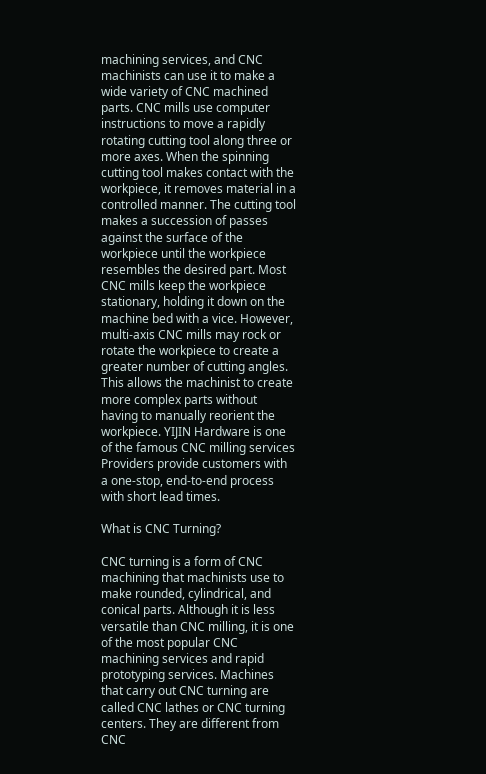machining services, and CNC machinists can use it to make a wide variety of CNC machined parts. CNC mills use computer instructions to move a rapidly rotating cutting tool along three or more axes. When the spinning cutting tool makes contact with the workpiece, it removes material in a controlled manner. The cutting tool makes a succession of passes against the surface of the workpiece until the workpiece resembles the desired part. Most CNC mills keep the workpiece stationary, holding it down on the machine bed with a vice. However, multi-axis CNC mills may rock or rotate the workpiece to create a greater number of cutting angles. This allows the machinist to create more complex parts without having to manually reorient the workpiece. YIJIN Hardware is one of the famous CNC milling services Providers provide customers with a one-stop, end-to-end process with short lead times.

What is CNC Turning?

CNC turning is a form of CNC machining that machinists use to make rounded, cylindrical, and conical parts. Although it is less versatile than CNC milling, it is one of the most popular CNC machining services and rapid prototyping services. Machines that carry out CNC turning are called CNC lathes or CNC turning centers. They are different from CNC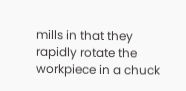mills in that they rapidly rotate the workpiece in a chuck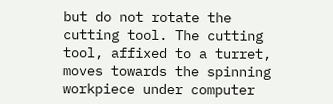but do not rotate the cutting tool. The cutting tool, affixed to a turret, moves towards the spinning workpiece under computer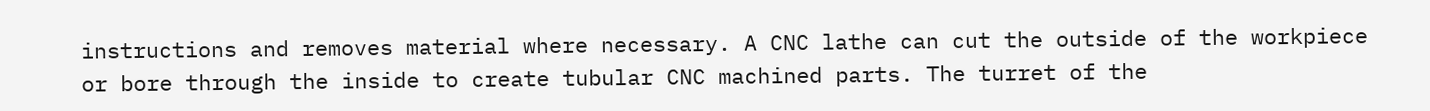instructions and removes material where necessary. A CNC lathe can cut the outside of the workpiece or bore through the inside to create tubular CNC machined parts. The turret of the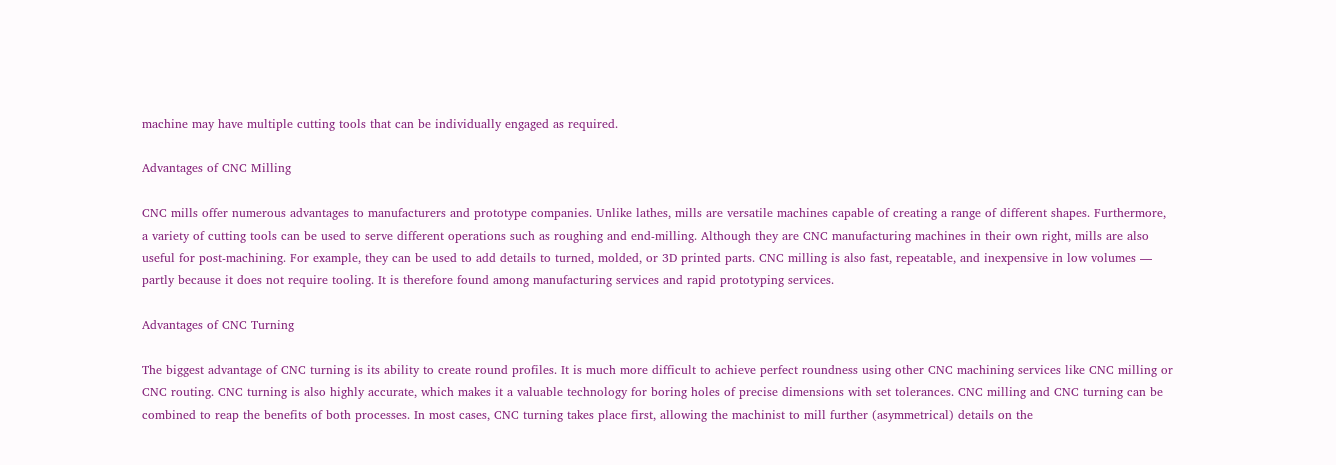machine may have multiple cutting tools that can be individually engaged as required.

Advantages of CNC Milling

CNC mills offer numerous advantages to manufacturers and prototype companies. Unlike lathes, mills are versatile machines capable of creating a range of different shapes. Furthermore, a variety of cutting tools can be used to serve different operations such as roughing and end-milling. Although they are CNC manufacturing machines in their own right, mills are also useful for post-machining. For example, they can be used to add details to turned, molded, or 3D printed parts. CNC milling is also fast, repeatable, and inexpensive in low volumes — partly because it does not require tooling. It is therefore found among manufacturing services and rapid prototyping services.

Advantages of CNC Turning

The biggest advantage of CNC turning is its ability to create round profiles. It is much more difficult to achieve perfect roundness using other CNC machining services like CNC milling or CNC routing. CNC turning is also highly accurate, which makes it a valuable technology for boring holes of precise dimensions with set tolerances. CNC milling and CNC turning can be combined to reap the benefits of both processes. In most cases, CNC turning takes place first, allowing the machinist to mill further (asymmetrical) details on the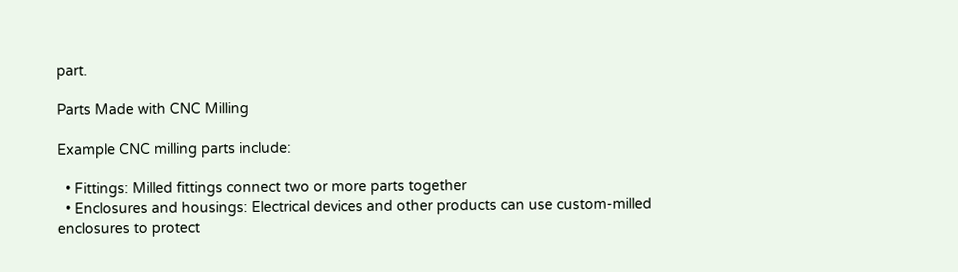part.

Parts Made with CNC Milling

Example CNC milling parts include:

  • Fittings: Milled fittings connect two or more parts together
  • Enclosures and housings: Electrical devices and other products can use custom-milled enclosures to protect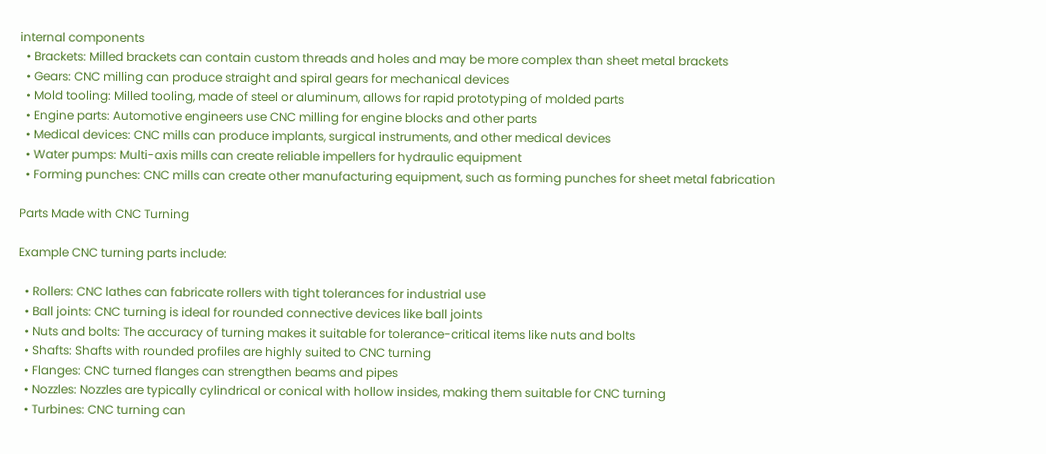internal components
  • Brackets: Milled brackets can contain custom threads and holes and may be more complex than sheet metal brackets
  • Gears: CNC milling can produce straight and spiral gears for mechanical devices
  • Mold tooling: Milled tooling, made of steel or aluminum, allows for rapid prototyping of molded parts
  • Engine parts: Automotive engineers use CNC milling for engine blocks and other parts
  • Medical devices: CNC mills can produce implants, surgical instruments, and other medical devices
  • Water pumps: Multi-axis mills can create reliable impellers for hydraulic equipment
  • Forming punches: CNC mills can create other manufacturing equipment, such as forming punches for sheet metal fabrication

Parts Made with CNC Turning

Example CNC turning parts include:

  • Rollers: CNC lathes can fabricate rollers with tight tolerances for industrial use
  • Ball joints: CNC turning is ideal for rounded connective devices like ball joints
  • Nuts and bolts: The accuracy of turning makes it suitable for tolerance-critical items like nuts and bolts
  • Shafts: Shafts with rounded profiles are highly suited to CNC turning
  • Flanges: CNC turned flanges can strengthen beams and pipes
  • Nozzles: Nozzles are typically cylindrical or conical with hollow insides, making them suitable for CNC turning
  • Turbines: CNC turning can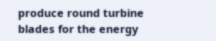produce round turbine blades for the energy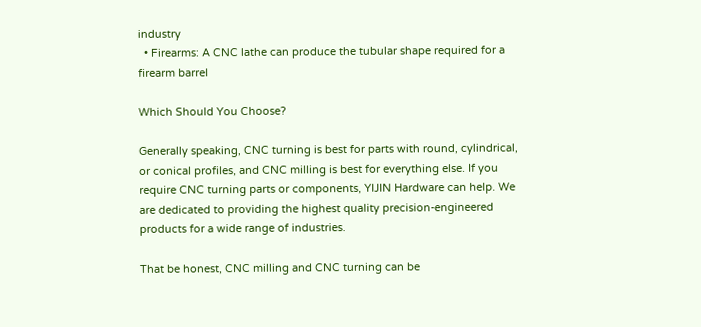industry
  • Firearms: A CNC lathe can produce the tubular shape required for a firearm barrel

Which Should You Choose?

Generally speaking, CNC turning is best for parts with round, cylindrical, or conical profiles, and CNC milling is best for everything else. If you require CNC turning parts or components, YIJIN Hardware can help. We are dedicated to providing the highest quality precision-engineered products for a wide range of industries.

That be honest, CNC milling and CNC turning can be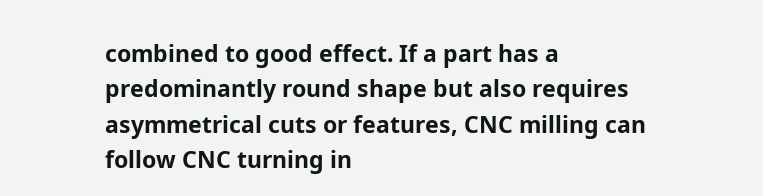combined to good effect. If a part has a predominantly round shape but also requires asymmetrical cuts or features, CNC milling can follow CNC turning in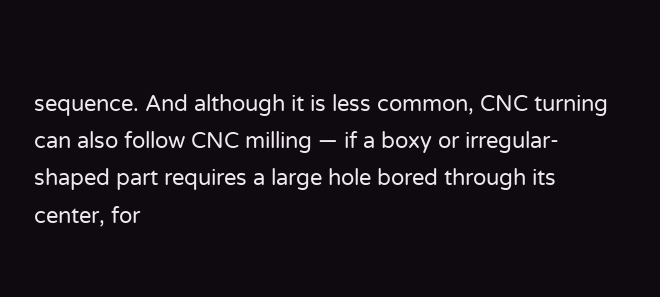sequence. And although it is less common, CNC turning can also follow CNC milling — if a boxy or irregular-shaped part requires a large hole bored through its center, for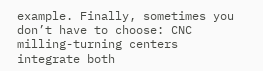example. Finally, sometimes you don’t have to choose: CNC milling-turning centers integrate both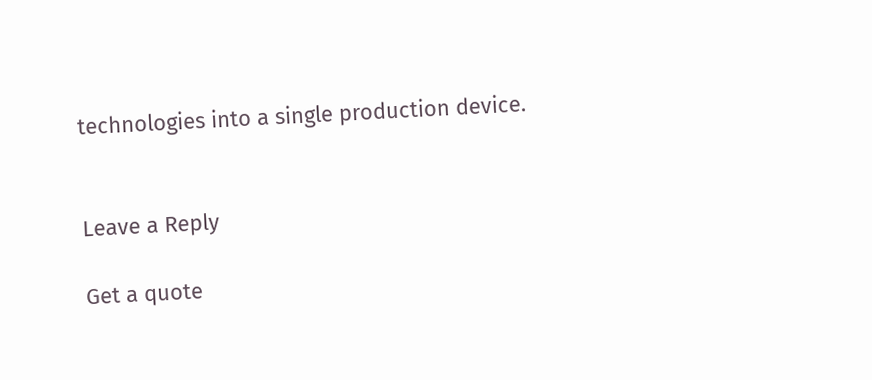technologies into a single production device.


Leave a Reply

Get a quote